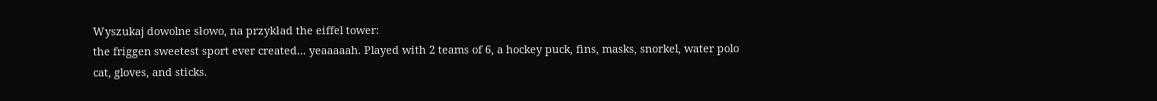Wyszukaj dowolne słowo, na przykład the eiffel tower:
the friggen sweetest sport ever created... yeaaaaah. Played with 2 teams of 6, a hockey puck, fins, masks, snorkel, water polo cat, gloves, and sticks.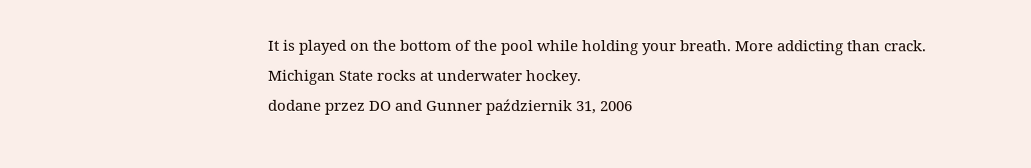It is played on the bottom of the pool while holding your breath. More addicting than crack.
Michigan State rocks at underwater hockey.
dodane przez DO and Gunner październik 31, 2006